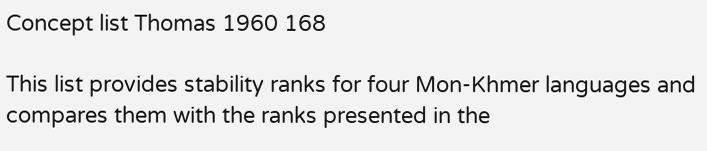Concept list Thomas 1960 168

This list provides stability ranks for four Mon-Khmer languages and compares them with the ranks presented in the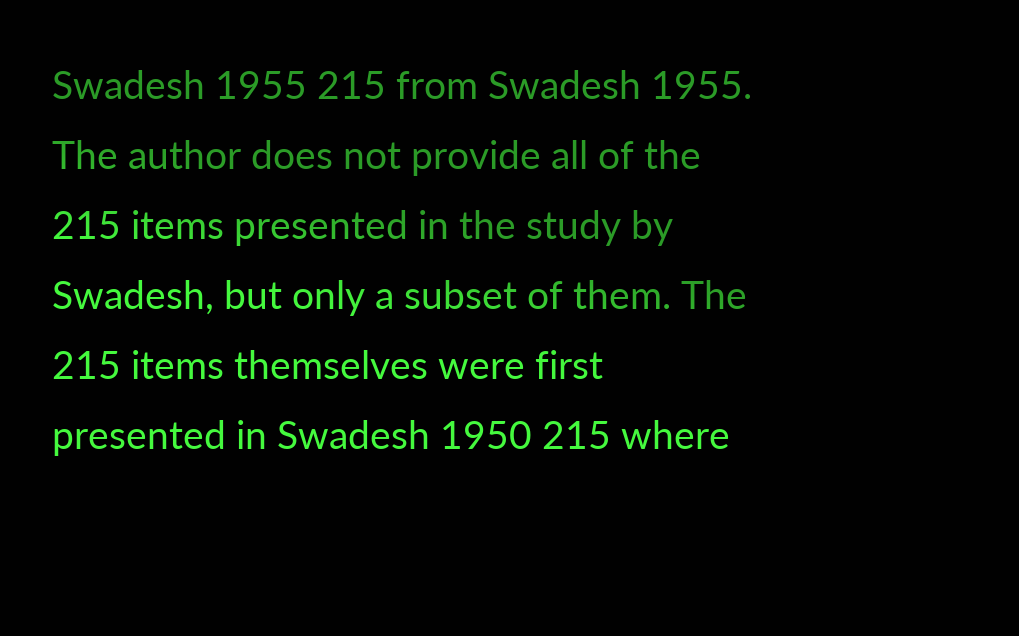Swadesh 1955 215 from Swadesh 1955. The author does not provide all of the 215 items presented in the study by Swadesh, but only a subset of them. The 215 items themselves were first presented in Swadesh 1950 215 where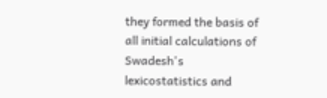they formed the basis of all initial calculations of Swadesh's lexicostatistics and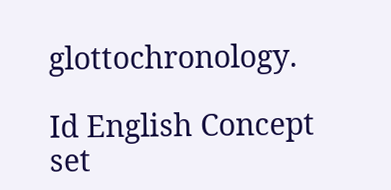glottochronology.

Id English Concept set